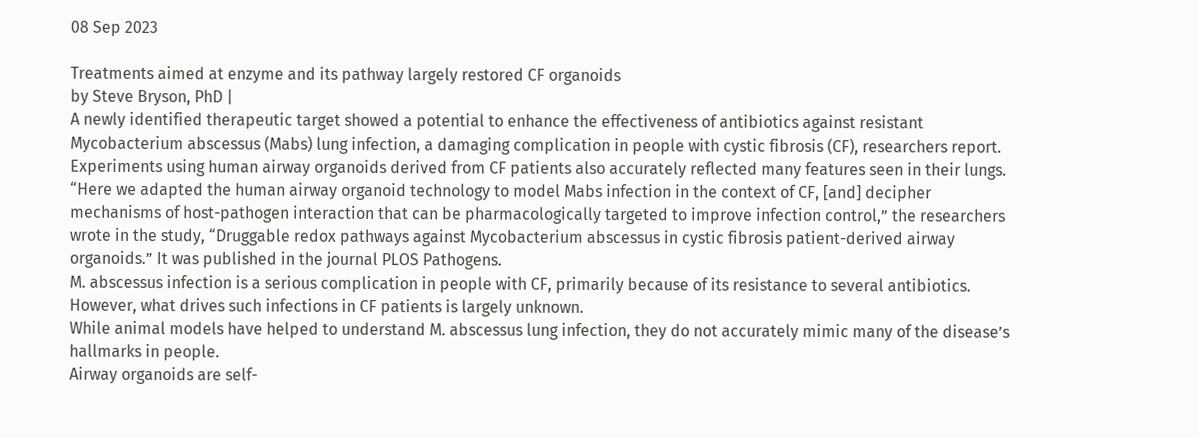08 Sep 2023

Treatments aimed at enzyme and its pathway largely restored CF organoids
by Steve Bryson, PhD |
A newly identified therapeutic target showed a potential to enhance the effectiveness of antibiotics against resistant Mycobacterium abscessus (Mabs) lung infection, a damaging complication in people with cystic fibrosis (CF), researchers report.
Experiments using human airway organoids derived from CF patients also accurately reflected many features seen in their lungs.
“Here we adapted the human airway organoid technology to model Mabs infection in the context of CF, [and] decipher mechanisms of host-pathogen interaction that can be pharmacologically targeted to improve infection control,” the researchers wrote in the study, “Druggable redox pathways against Mycobacterium abscessus in cystic fibrosis patient-derived airway organoids.” It was published in the journal PLOS Pathogens.
M. abscessus infection is a serious complication in people with CF, primarily because of its resistance to several antibiotics. However, what drives such infections in CF patients is largely unknown.
While animal models have helped to understand M. abscessus lung infection, they do not accurately mimic many of the disease’s hallmarks in people.
Airway organoids are self-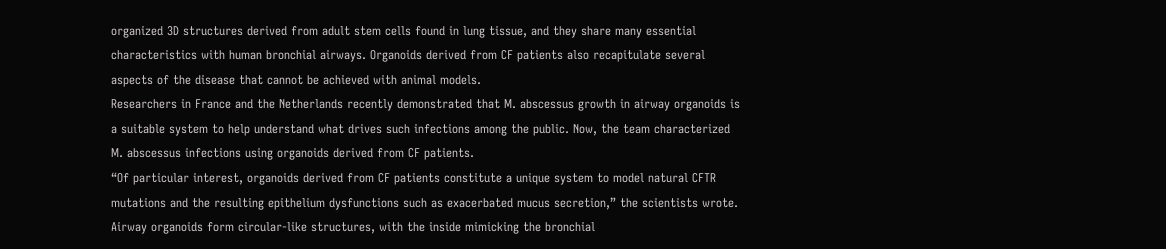organized 3D structures derived from adult stem cells found in lung tissue, and they share many essential characteristics with human bronchial airways. Organoids derived from CF patients also recapitulate several aspects of the disease that cannot be achieved with animal models.
Researchers in France and the Netherlands recently demonstrated that M. abscessus growth in airway organoids is a suitable system to help understand what drives such infections among the public. Now, the team characterized M. abscessus infections using organoids derived from CF patients.
“Of particular interest, organoids derived from CF patients constitute a unique system to model natural CFTR mutations and the resulting epithelium dysfunctions such as exacerbated mucus secretion,” the scientists wrote.
Airway organoids form circular-like structures, with the inside mimicking the bronchial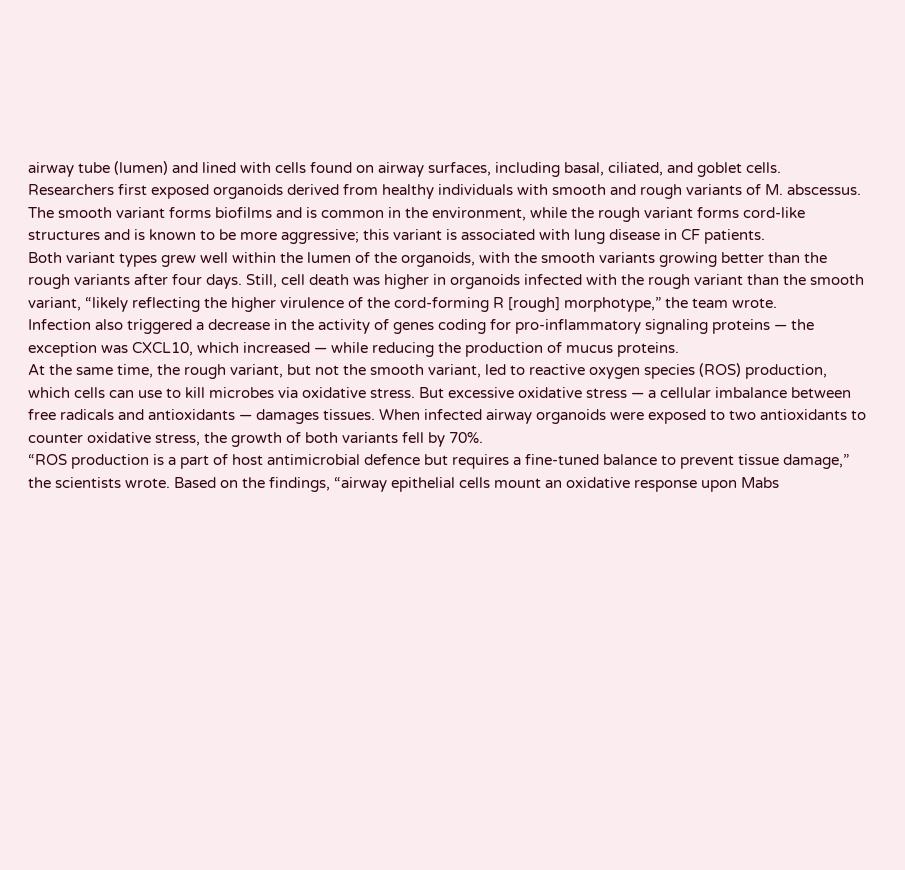airway tube (lumen) and lined with cells found on airway surfaces, including basal, ciliated, and goblet cells.
Researchers first exposed organoids derived from healthy individuals with smooth and rough variants of M. abscessus. The smooth variant forms biofilms and is common in the environment, while the rough variant forms cord-like structures and is known to be more aggressive; this variant is associated with lung disease in CF patients.
Both variant types grew well within the lumen of the organoids, with the smooth variants growing better than the rough variants after four days. Still, cell death was higher in organoids infected with the rough variant than the smooth variant, “likely reflecting the higher virulence of the cord-forming R [rough] morphotype,” the team wrote.
Infection also triggered a decrease in the activity of genes coding for pro-inflammatory signaling proteins — the exception was CXCL10, which increased — while reducing the production of mucus proteins.
At the same time, the rough variant, but not the smooth variant, led to reactive oxygen species (ROS) production, which cells can use to kill microbes via oxidative stress. But excessive oxidative stress — a cellular imbalance between free radicals and antioxidants — damages tissues. When infected airway organoids were exposed to two antioxidants to counter oxidative stress, the growth of both variants fell by 70%.
“ROS production is a part of host antimicrobial defence but requires a fine-tuned balance to prevent tissue damage,” the scientists wrote. Based on the findings, “airway epithelial cells mount an oxidative response upon Mabs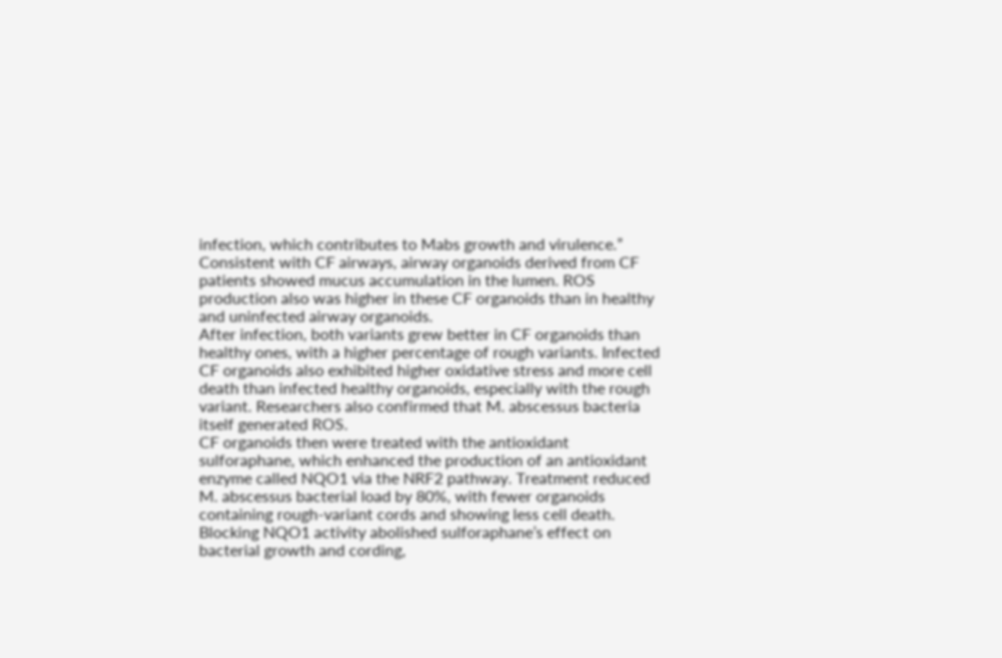infection, which contributes to Mabs growth and virulence.”
Consistent with CF airways, airway organoids derived from CF patients showed mucus accumulation in the lumen. ROS production also was higher in these CF organoids than in healthy and uninfected airway organoids.
After infection, both variants grew better in CF organoids than healthy ones, with a higher percentage of rough variants. Infected CF organoids also exhibited higher oxidative stress and more cell death than infected healthy organoids, especially with the rough variant. Researchers also confirmed that M. abscessus bacteria itself generated ROS.
CF organoids then were treated with the antioxidant sulforaphane, which enhanced the production of an antioxidant enzyme called NQO1 via the NRF2 pathway. Treatment reduced M. abscessus bacterial load by 80%, with fewer organoids containing rough-variant cords and showing less cell death.
Blocking NQO1 activity abolished sulforaphane’s effect on bacterial growth and cording,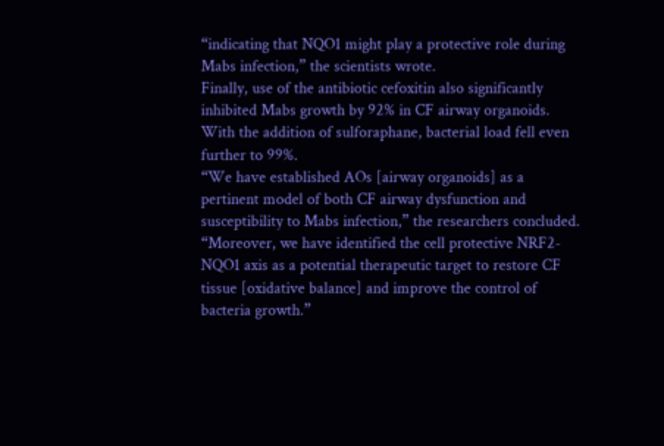“indicating that NQO1 might play a protective role during Mabs infection,” the scientists wrote.
Finally, use of the antibiotic cefoxitin also significantly inhibited Mabs growth by 92% in CF airway organoids. With the addition of sulforaphane, bacterial load fell even further to 99%.
“We have established AOs [airway organoids] as a pertinent model of both CF airway dysfunction and susceptibility to Mabs infection,” the researchers concluded. “Moreover, we have identified the cell protective NRF2-NQO1 axis as a potential therapeutic target to restore CF tissue [oxidative balance] and improve the control of bacteria growth.”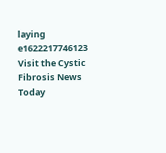laying e1622217746123
Visit the Cystic Fibrosis News Today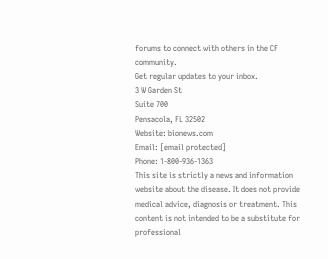forums to connect with others in the CF community.
Get regular updates to your inbox.
3 W Garden St
Suite 700
Pensacola, FL 32502
Website: bionews.com
Email: [email protected]
Phone: 1-800-936-1363
This site is strictly a news and information website about the disease. It does not provide medical advice, diagnosis or treatment. This content is not intended to be a substitute for professional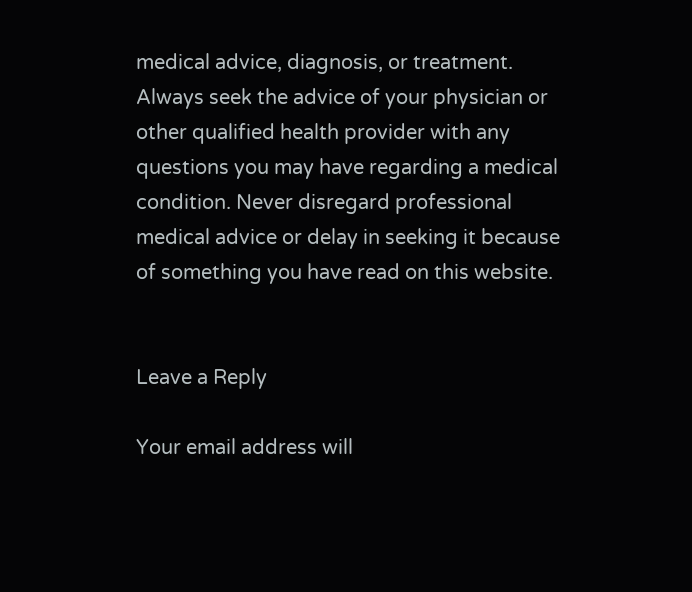medical advice, diagnosis, or treatment. Always seek the advice of your physician or other qualified health provider with any questions you may have regarding a medical condition. Never disregard professional medical advice or delay in seeking it because of something you have read on this website.


Leave a Reply

Your email address will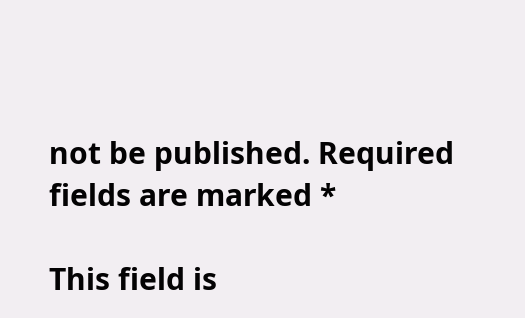not be published. Required fields are marked *

This field is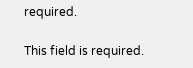required.

This field is required.